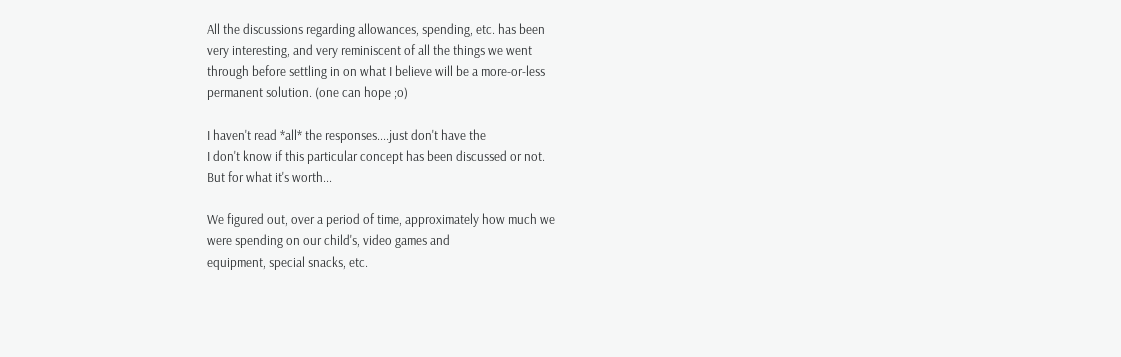All the discussions regarding allowances, spending, etc. has been
very interesting, and very reminiscent of all the things we went
through before settling in on what I believe will be a more-or-less
permanent solution. (one can hope ;o)

I haven't read *all* the responses....just don't have the
I don't know if this particular concept has been discussed or not.
But for what it's worth...

We figured out, over a period of time, approximately how much we
were spending on our child's, video games and
equipment, special snacks, etc.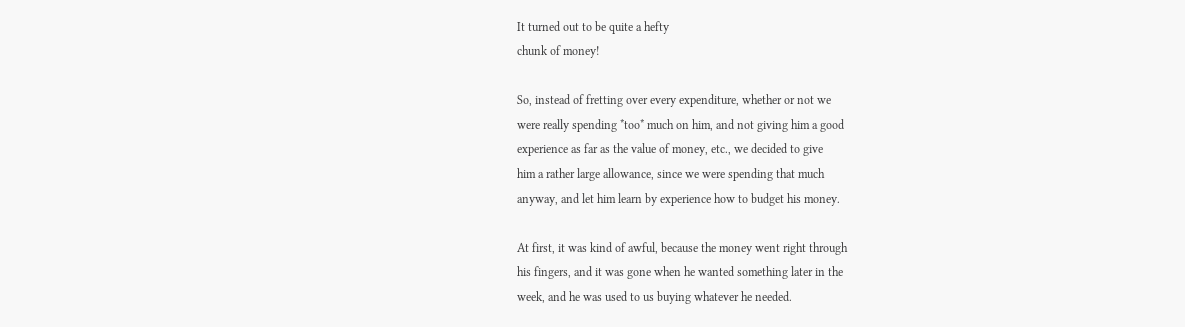It turned out to be quite a hefty
chunk of money!

So, instead of fretting over every expenditure, whether or not we
were really spending *too* much on him, and not giving him a good
experience as far as the value of money, etc., we decided to give
him a rather large allowance, since we were spending that much
anyway, and let him learn by experience how to budget his money.

At first, it was kind of awful, because the money went right through
his fingers, and it was gone when he wanted something later in the
week, and he was used to us buying whatever he needed.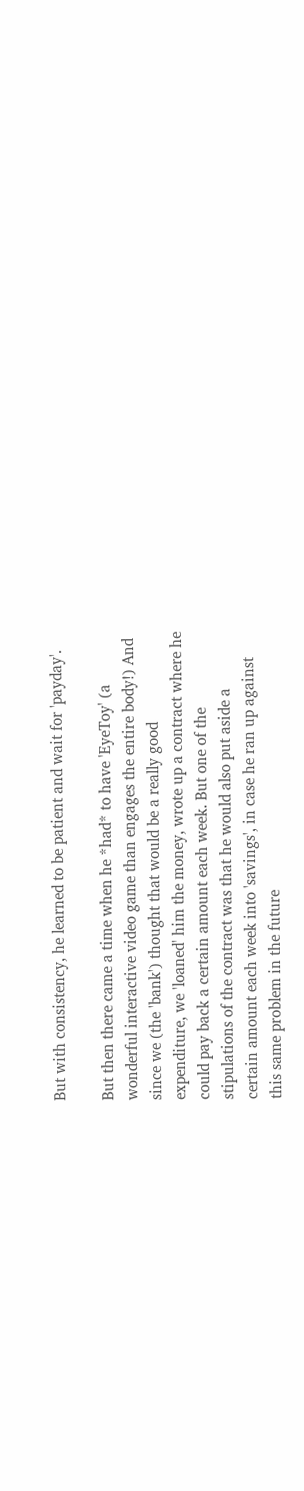But with consistency, he learned to be patient and wait for 'payday'.

But then there came a time when he *had* to have 'EyeToy' (a
wonderful interactive video game than engages the entire body!) And
since we (the 'bank') thought that would be a really good
expenditure, we 'loaned' him the money, wrote up a contract where he
could pay back a certain amount each week. But one of the
stipulations of the contract was that he would also put aside a
certain amount each week into 'savings', in case he ran up against
this same problem in the future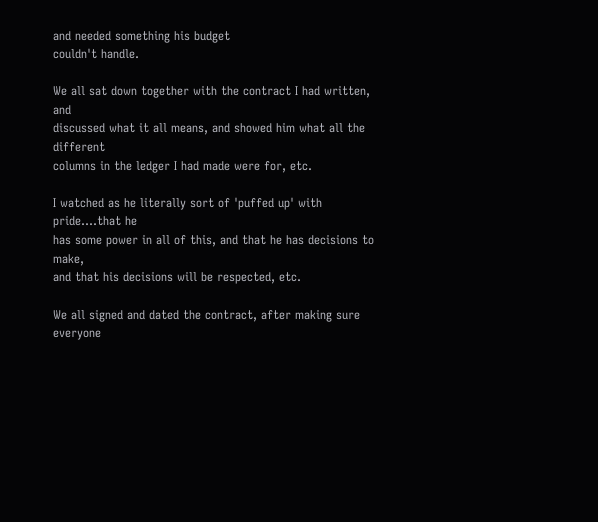and needed something his budget
couldn't handle.

We all sat down together with the contract I had written, and
discussed what it all means, and showed him what all the different
columns in the ledger I had made were for, etc.

I watched as he literally sort of 'puffed up' with pride....that he
has some power in all of this, and that he has decisions to make,
and that his decisions will be respected, etc.

We all signed and dated the contract, after making sure everyone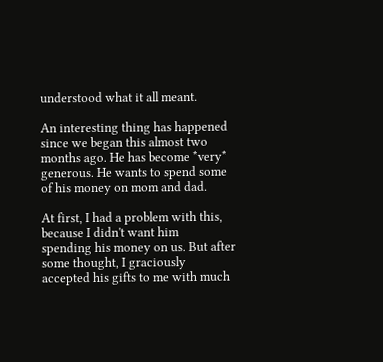understood what it all meant.

An interesting thing has happened since we began this almost two
months ago. He has become *very* generous. He wants to spend some
of his money on mom and dad.

At first, I had a problem with this, because I didn't want him
spending his money on us. But after some thought, I graciously
accepted his gifts to me with much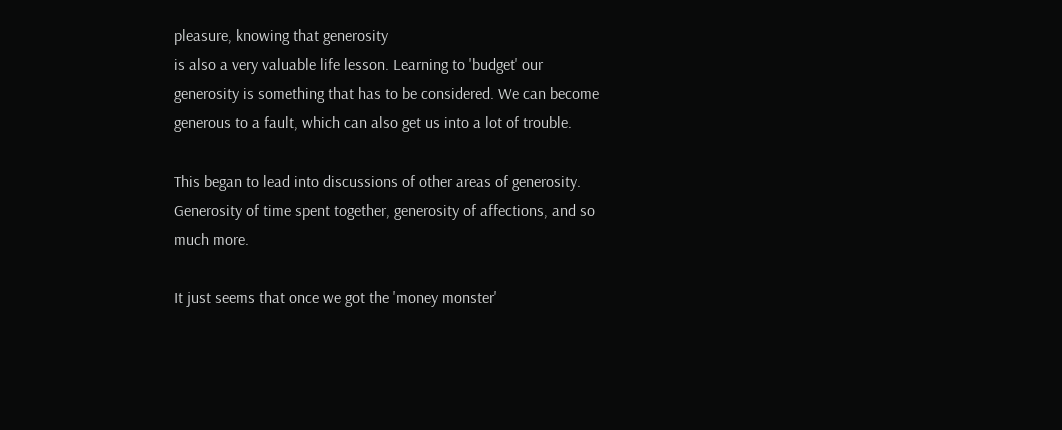pleasure, knowing that generosity
is also a very valuable life lesson. Learning to 'budget' our
generosity is something that has to be considered. We can become
generous to a fault, which can also get us into a lot of trouble.

This began to lead into discussions of other areas of generosity.
Generosity of time spent together, generosity of affections, and so
much more.

It just seems that once we got the 'money monster'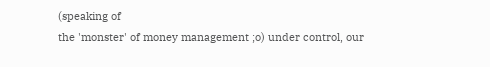(speaking of
the 'monster' of money management ;o) under control, our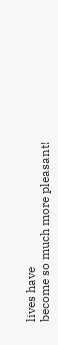lives have
become so much more pleasant!